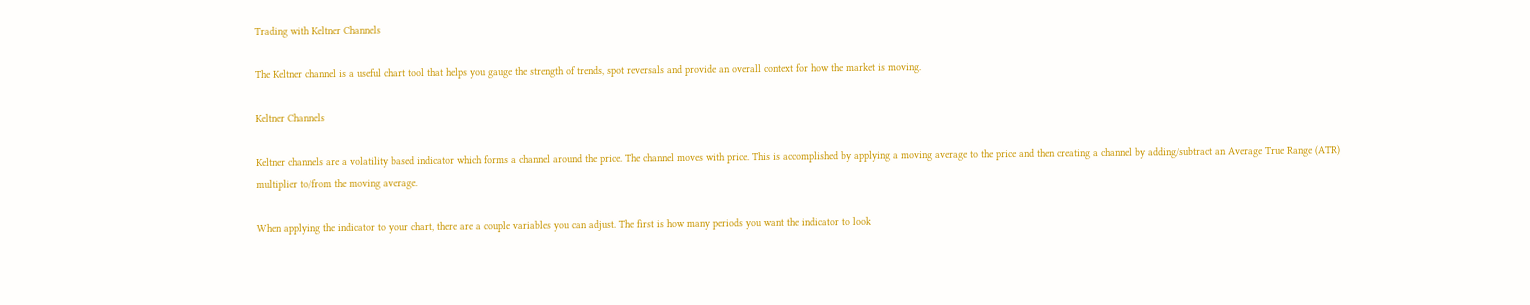Trading with Keltner Channels

The Keltner channel is a useful chart tool that helps you gauge the strength of trends, spot reversals and provide an overall context for how the market is moving.

Keltner Channels

Keltner channels are a volatility based indicator which forms a channel around the price. The channel moves with price. This is accomplished by applying a moving average to the price and then creating a channel by adding/subtract an Average True Range (ATR) multiplier to/from the moving average.

When applying the indicator to your chart, there are a couple variables you can adjust. The first is how many periods you want the indicator to look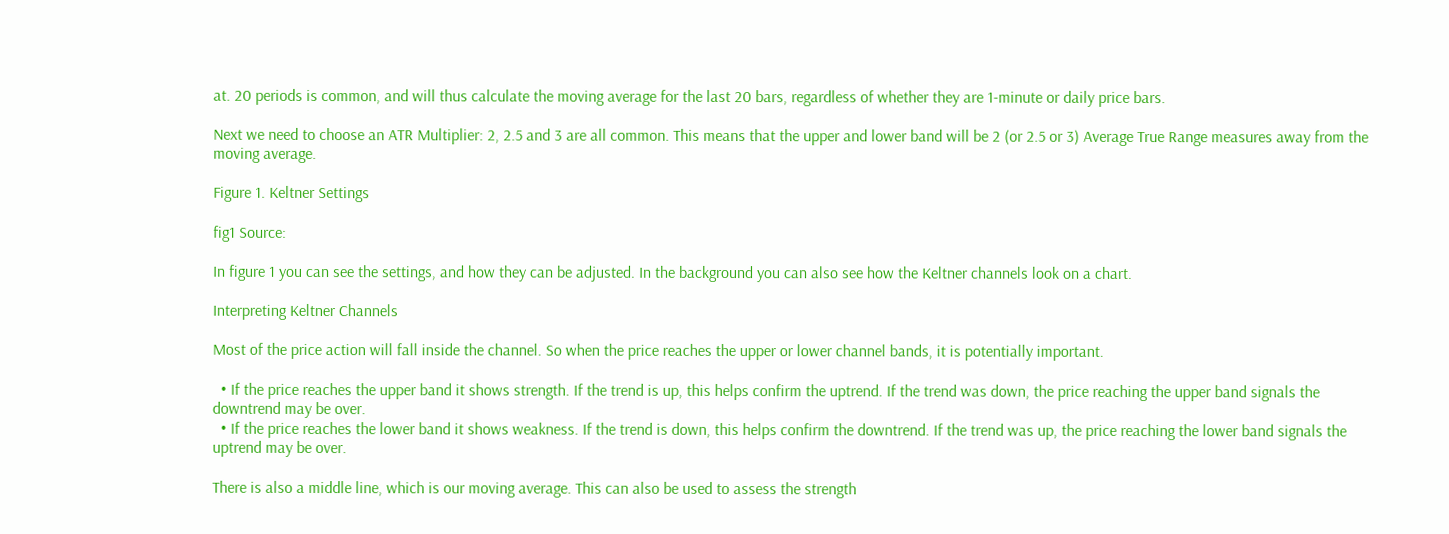at. 20 periods is common, and will thus calculate the moving average for the last 20 bars, regardless of whether they are 1-minute or daily price bars.

Next we need to choose an ATR Multiplier: 2, 2.5 and 3 are all common. This means that the upper and lower band will be 2 (or 2.5 or 3) Average True Range measures away from the moving average.

Figure 1. Keltner Settings

fig1 Source:

In figure 1 you can see the settings, and how they can be adjusted. In the background you can also see how the Keltner channels look on a chart.

Interpreting Keltner Channels

Most of the price action will fall inside the channel. So when the price reaches the upper or lower channel bands, it is potentially important.

  • If the price reaches the upper band it shows strength. If the trend is up, this helps confirm the uptrend. If the trend was down, the price reaching the upper band signals the downtrend may be over.
  • If the price reaches the lower band it shows weakness. If the trend is down, this helps confirm the downtrend. If the trend was up, the price reaching the lower band signals the uptrend may be over.

There is also a middle line, which is our moving average. This can also be used to assess the strength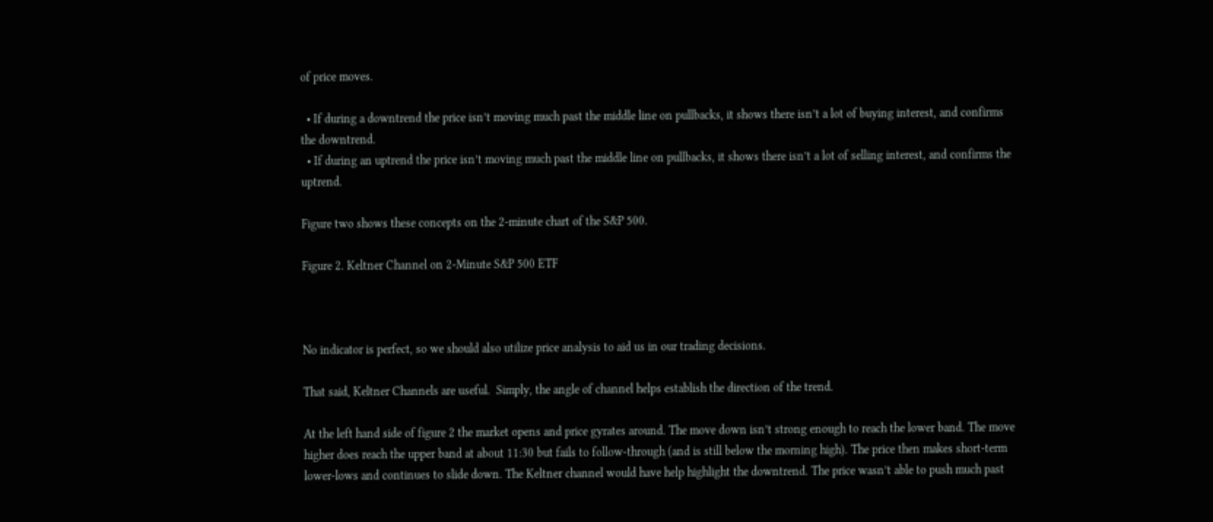of price moves.

  • If during a downtrend the price isn’t moving much past the middle line on pullbacks, it shows there isn’t a lot of buying interest, and confirms the downtrend.
  • If during an uptrend the price isn’t moving much past the middle line on pullbacks, it shows there isn’t a lot of selling interest, and confirms the uptrend.

Figure two shows these concepts on the 2-minute chart of the S&P 500.

Figure 2. Keltner Channel on 2-Minute S&P 500 ETF



No indicator is perfect, so we should also utilize price analysis to aid us in our trading decisions.

That said, Keltner Channels are useful.  Simply, the angle of channel helps establish the direction of the trend.

At the left hand side of figure 2 the market opens and price gyrates around. The move down isn’t strong enough to reach the lower band. The move higher does reach the upper band at about 11:30 but fails to follow-through (and is still below the morning high). The price then makes short-term lower-lows and continues to slide down. The Keltner channel would have help highlight the downtrend. The price wasn’t able to push much past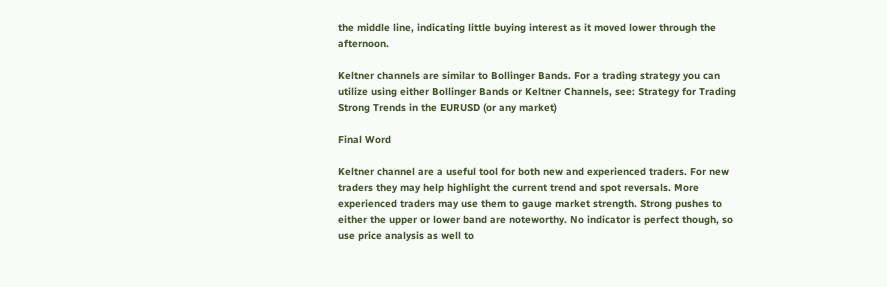the middle line, indicating little buying interest as it moved lower through the afternoon.

Keltner channels are similar to Bollinger Bands. For a trading strategy you can utilize using either Bollinger Bands or Keltner Channels, see: Strategy for Trading Strong Trends in the EURUSD (or any market)

Final Word

Keltner channel are a useful tool for both new and experienced traders. For new traders they may help highlight the current trend and spot reversals. More experienced traders may use them to gauge market strength. Strong pushes to either the upper or lower band are noteworthy. No indicator is perfect though, so use price analysis as well to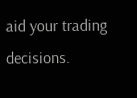aid your trading decisions.